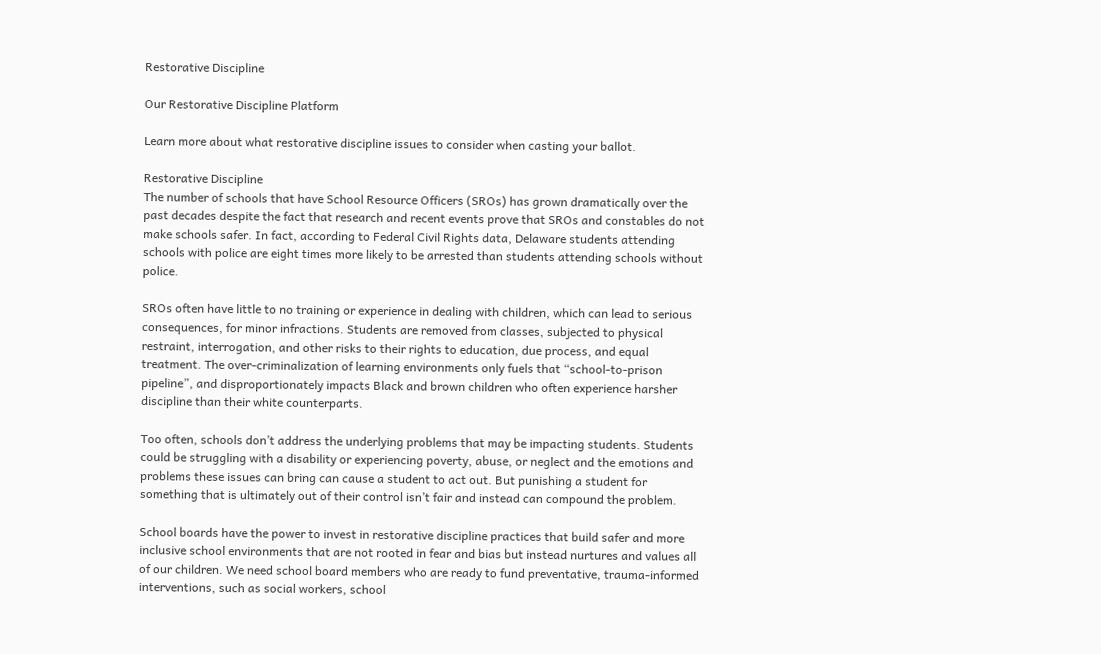Restorative Discipline

Our Restorative Discipline Platform

Learn more about what restorative discipline issues to consider when casting your ballot.

Restorative Discipline
The number of schools that have School Resource Officers (SROs) has grown dramatically over the past decades despite the fact that research and recent events prove that SROs and constables do not make schools safer. In fact, according to Federal Civil Rights data, Delaware students attending schools with police are eight times more likely to be arrested than students attending schools without police.

SROs often have little to no training or experience in dealing with children, which can lead to serious consequences, for minor infractions. Students are removed from classes, subjected to physical restraint, interrogation, and other risks to their rights to education, due process, and equal treatment. The over-criminalization of learning environments only fuels that “school-to-prison pipeline”, and disproportionately impacts Black and brown children who often experience harsher discipline than their white counterparts.

Too often, schools don’t address the underlying problems that may be impacting students. Students could be struggling with a disability or experiencing poverty, abuse, or neglect and the emotions and problems these issues can bring can cause a student to act out. But punishing a student for something that is ultimately out of their control isn’t fair and instead can compound the problem.

School boards have the power to invest in restorative discipline practices that build safer and more inclusive school environments that are not rooted in fear and bias but instead nurtures and values all of our children. We need school board members who are ready to fund preventative, trauma-informed interventions, such as social workers, school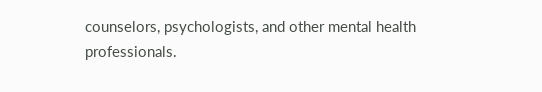counselors, psychologists, and other mental health professionals.